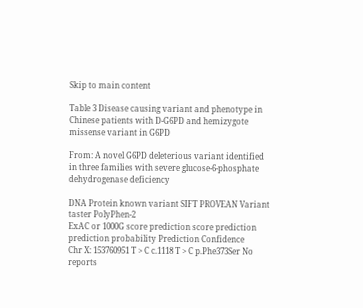Skip to main content

Table 3 Disease causing variant and phenotype in Chinese patients with D-G6PD and hemizygote missense variant in G6PD

From: A novel G6PD deleterious variant identified in three families with severe glucose-6-phosphate dehydrogenase deficiency

DNA Protein known variant SIFT PROVEAN Variant taster PolyPhen-2
ExAC or 1000G score prediction score prediction prediction probability Prediction Confidence
Chr X: 153760951 T > C c.1118 T > C p.Phe373Ser No reports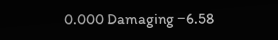0.000 Damaging −6.58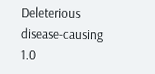Deleterious disease-causing 1.0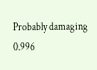Probably damaging 0.996